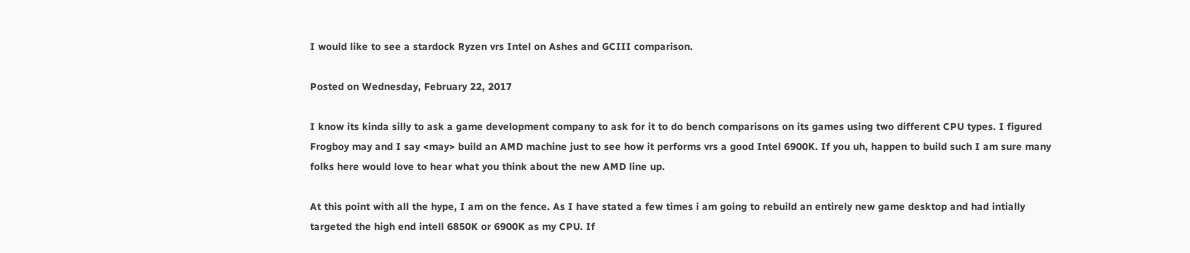I would like to see a stardock Ryzen vrs Intel on Ashes and GCIII comparison.

Posted on Wednesday, February 22, 2017

I know its kinda silly to ask a game development company to ask for it to do bench comparisons on its games using two different CPU types. I figured Frogboy may and I say <may> build an AMD machine just to see how it performs vrs a good Intel 6900K. If you uh, happen to build such I am sure many folks here would love to hear what you think about the new AMD line up.

At this point with all the hype, I am on the fence. As I have stated a few times i am going to rebuild an entirely new game desktop and had intially targeted the high end intell 6850K or 6900K as my CPU. If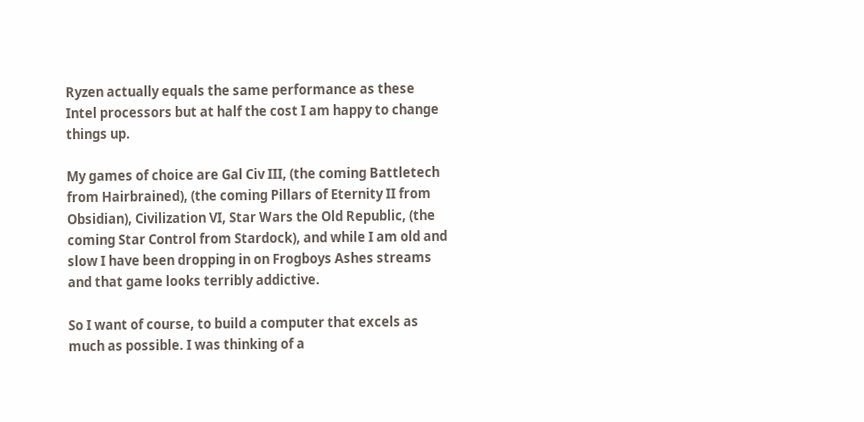Ryzen actually equals the same performance as these Intel processors but at half the cost I am happy to change things up.

My games of choice are Gal Civ III, (the coming Battletech from Hairbrained), (the coming Pillars of Eternity II from Obsidian), Civilization VI, Star Wars the Old Republic, (the coming Star Control from Stardock), and while I am old and slow I have been dropping in on Frogboys Ashes streams and that game looks terribly addictive.

So I want of course, to build a computer that excels as much as possible. I was thinking of a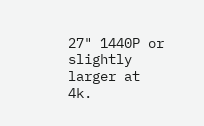27" 1440P or slightly larger at 4k.